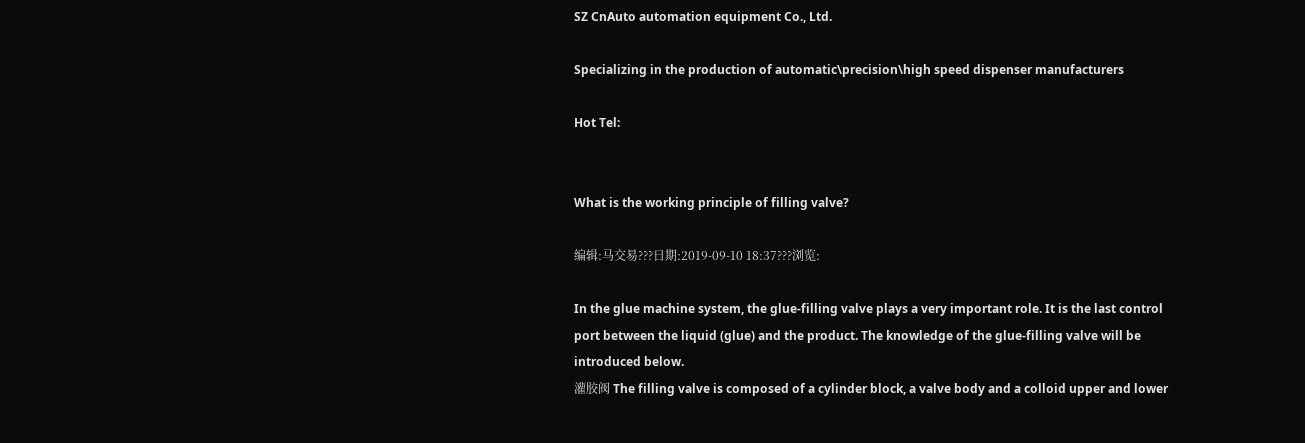SZ CnAuto automation equipment Co., Ltd.

Specializing in the production of automatic\precision\high speed dispenser manufacturers

Hot Tel:


What is the working principle of filling valve?

编辑:马交易???日期:2019-09-10 18:37???浏览:

In the glue machine system, the glue-filling valve plays a very important role. It is the last control port between the liquid (glue) and the product. The knowledge of the glue-filling valve will be introduced below.
灌胶阀 The filling valve is composed of a cylinder block, a valve body and a colloid upper and lower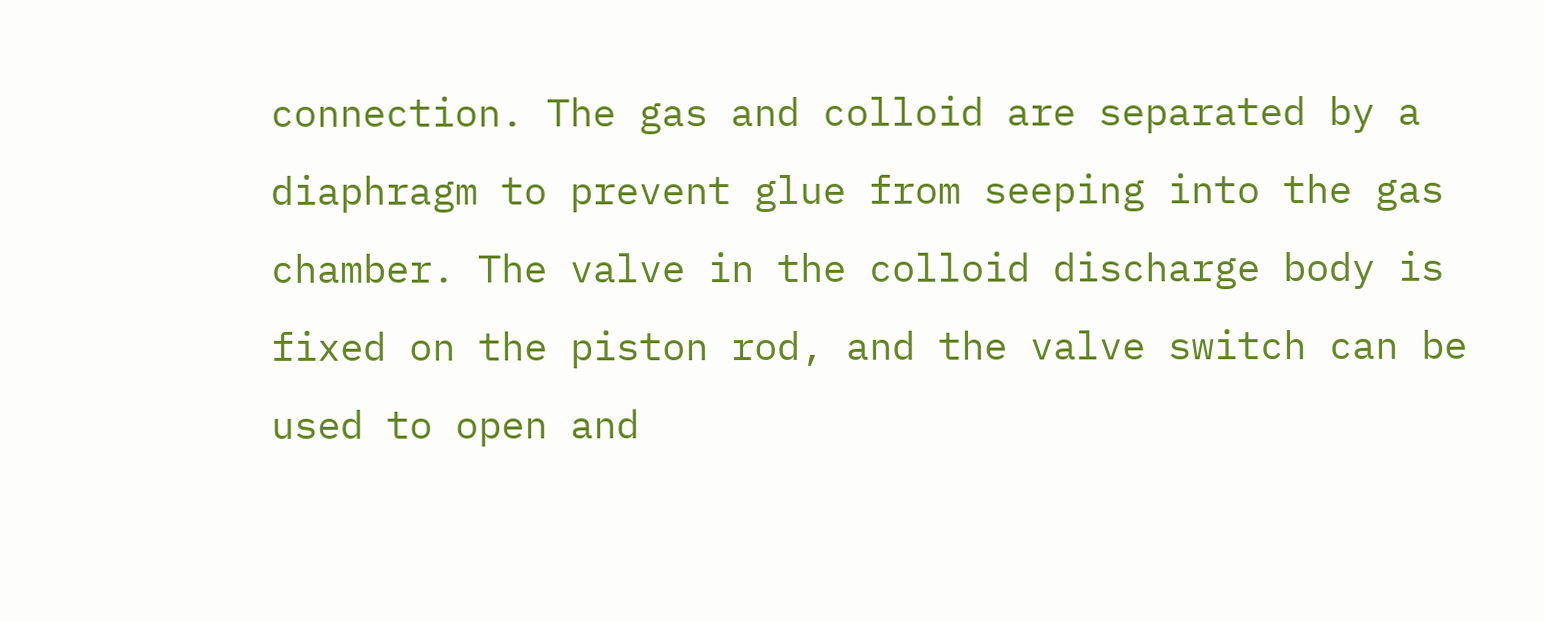connection. The gas and colloid are separated by a diaphragm to prevent glue from seeping into the gas chamber. The valve in the colloid discharge body is fixed on the piston rod, and the valve switch can be used to open and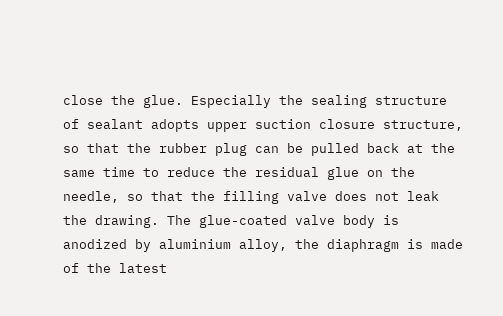close the glue. Especially the sealing structure of sealant adopts upper suction closure structure, so that the rubber plug can be pulled back at the same time to reduce the residual glue on the needle, so that the filling valve does not leak the drawing. The glue-coated valve body is anodized by aluminium alloy, the diaphragm is made of the latest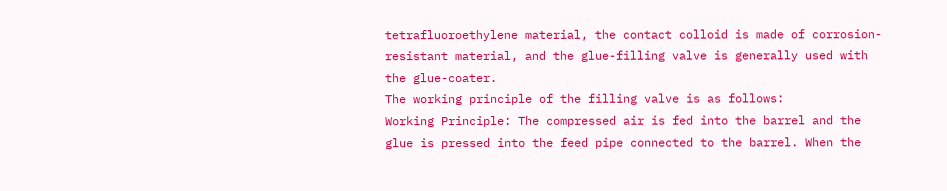tetrafluoroethylene material, the contact colloid is made of corrosion-resistant material, and the glue-filling valve is generally used with the glue-coater.
The working principle of the filling valve is as follows:
Working Principle: The compressed air is fed into the barrel and the glue is pressed into the feed pipe connected to the barrel. When the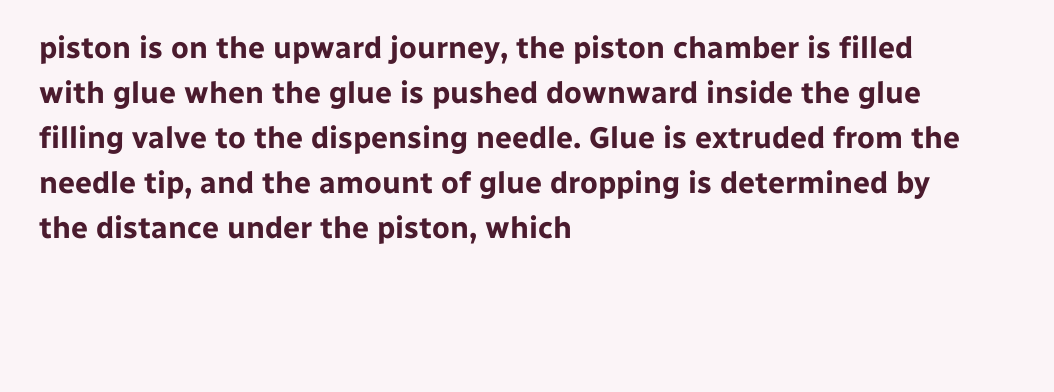piston is on the upward journey, the piston chamber is filled with glue when the glue is pushed downward inside the glue filling valve to the dispensing needle. Glue is extruded from the needle tip, and the amount of glue dropping is determined by the distance under the piston, which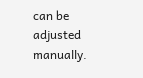can be adjusted manually.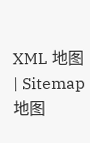XML 地图 | Sitemap 地图